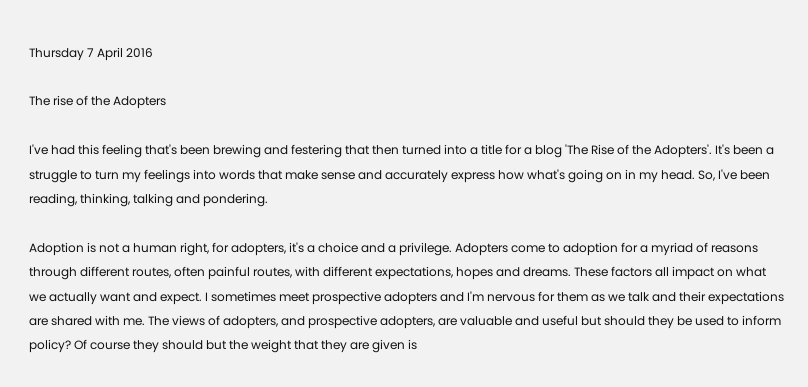Thursday 7 April 2016

The rise of the Adopters

I've had this feeling that's been brewing and festering that then turned into a title for a blog 'The Rise of the Adopters'. It's been a struggle to turn my feelings into words that make sense and accurately express how what's going on in my head. So, I've been reading, thinking, talking and pondering.

Adoption is not a human right, for adopters, it's a choice and a privilege. Adopters come to adoption for a myriad of reasons through different routes, often painful routes, with different expectations, hopes and dreams. These factors all impact on what we actually want and expect. I sometimes meet prospective adopters and I'm nervous for them as we talk and their expectations are shared with me. The views of adopters, and prospective adopters, are valuable and useful but should they be used to inform policy? Of course they should but the weight that they are given is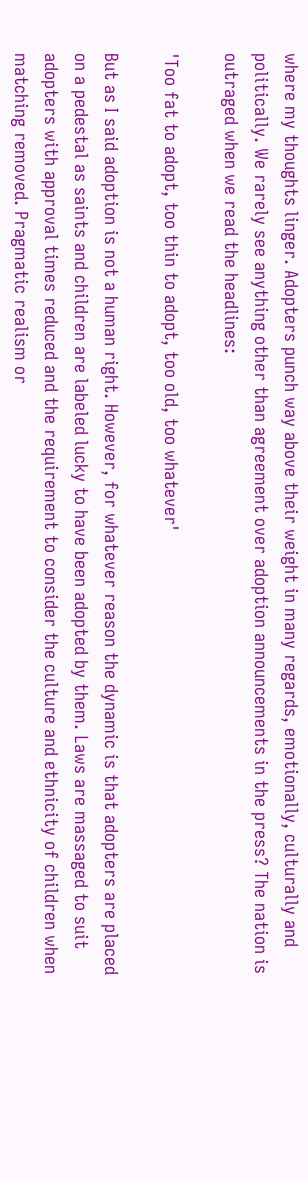where my thoughts linger. Adopters punch way above their weight in many regards, emotionally, culturally and politically. We rarely see anything other than agreement over adoption announcements in the press? The nation is outraged when we read the headlines:

'Too fat to adopt, too thin to adopt, too old, too whatever'

But as I said adoption is not a human right. However, for whatever reason the dynamic is that adopters are placed on a pedestal as saints and children are labeled lucky to have been adopted by them. Laws are massaged to suit adopters with approval times reduced and the requirement to consider the culture and ethnicity of children when matching removed. Pragmatic realism or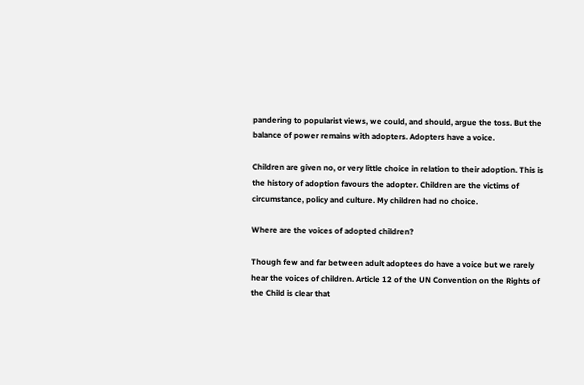pandering to popularist views, we could, and should, argue the toss. But the balance of power remains with adopters. Adopters have a voice.

Children are given no, or very little choice in relation to their adoption. This is the history of adoption favours the adopter. Children are the victims of circumstance, policy and culture. My children had no choice.

Where are the voices of adopted children?

Though few and far between adult adoptees do have a voice but we rarely hear the voices of children. Article 12 of the UN Convention on the Rights of the Child is clear that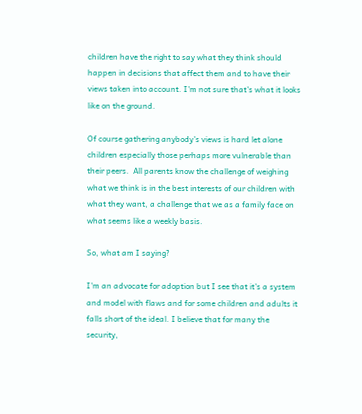children have the right to say what they think should happen in decisions that affect them and to have their views taken into account. I'm not sure that's what it looks like on the ground.

Of course gathering anybody's views is hard let alone children especially those perhaps more vulnerable than their peers.  All parents know the challenge of weighing what we think is in the best interests of our children with what they want, a challenge that we as a family face on what seems like a weekly basis.

So, what am I saying?

I'm an advocate for adoption but I see that it's a system and model with flaws and for some children and adults it falls short of the ideal. I believe that for many the security,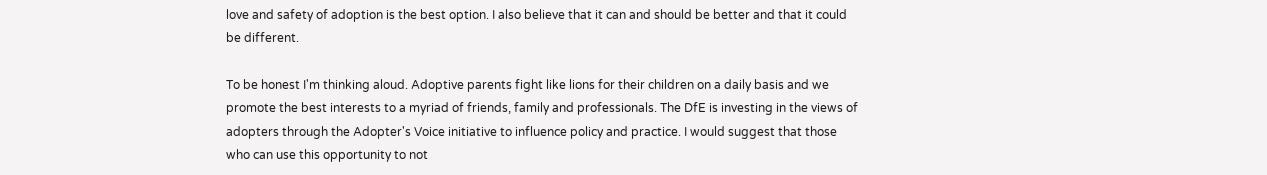love and safety of adoption is the best option. I also believe that it can and should be better and that it could be different.

To be honest I'm thinking aloud. Adoptive parents fight like lions for their children on a daily basis and we promote the best interests to a myriad of friends, family and professionals. The DfE is investing in the views of adopters through the Adopter's Voice initiative to influence policy and practice. I would suggest that those who can use this opportunity to not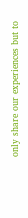only share our experiences but to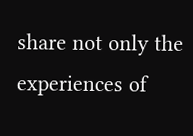share not only the experiences of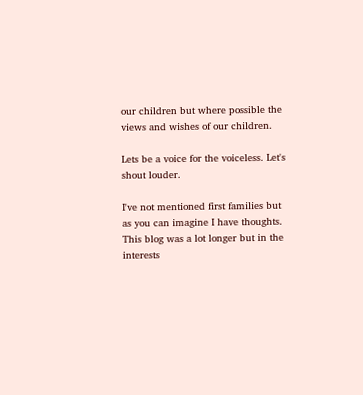our children but where possible the views and wishes of our children.

Lets be a voice for the voiceless. Let's shout louder.

I've not mentioned first families but as you can imagine I have thoughts.
This blog was a lot longer but in the interests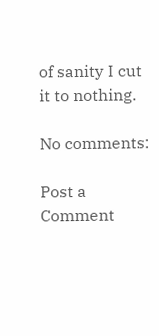of sanity I cut it to nothing.

No comments:

Post a Comment